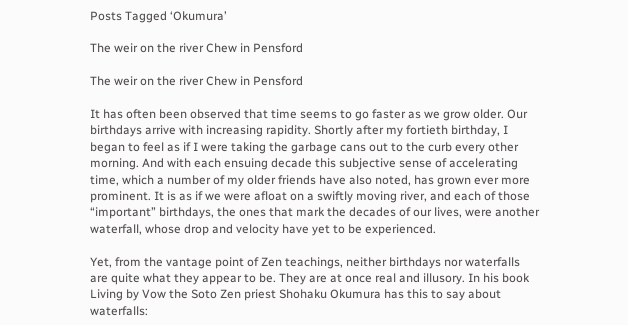Posts Tagged ‘Okumura’

The weir on the river Chew in Pensford

The weir on the river Chew in Pensford

It has often been observed that time seems to go faster as we grow older. Our birthdays arrive with increasing rapidity. Shortly after my fortieth birthday, I began to feel as if I were taking the garbage cans out to the curb every other morning. And with each ensuing decade this subjective sense of accelerating time, which a number of my older friends have also noted, has grown ever more prominent. It is as if we were afloat on a swiftly moving river, and each of those “important” birthdays, the ones that mark the decades of our lives, were another waterfall, whose drop and velocity have yet to be experienced.

Yet, from the vantage point of Zen teachings, neither birthdays nor waterfalls are quite what they appear to be. They are at once real and illusory. In his book Living by Vow the Soto Zen priest Shohaku Okumura has this to say about waterfalls: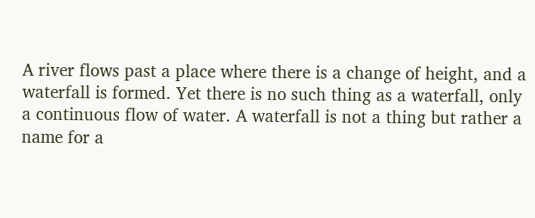A river flows past a place where there is a change of height, and a waterfall is formed. Yet there is no such thing as a waterfall, only a continuous flow of water. A waterfall is not a thing but rather a name for a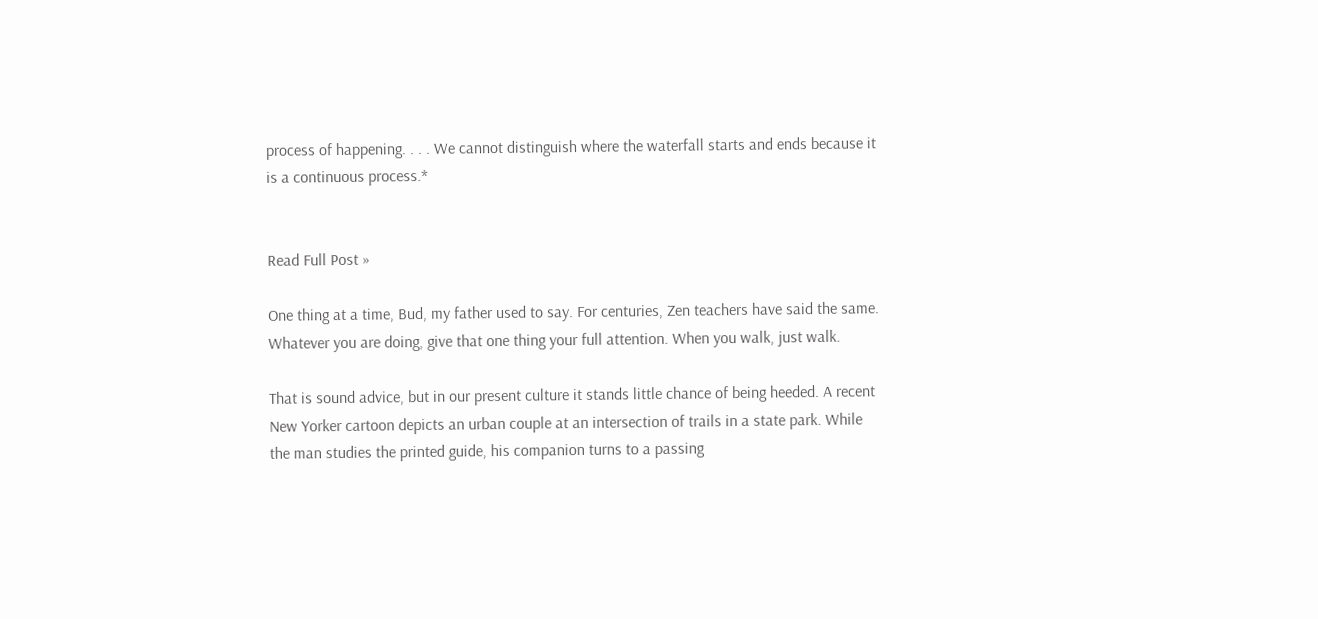process of happening. . . . We cannot distinguish where the waterfall starts and ends because it is a continuous process.*


Read Full Post »

One thing at a time, Bud, my father used to say. For centuries, Zen teachers have said the same. Whatever you are doing, give that one thing your full attention. When you walk, just walk.

That is sound advice, but in our present culture it stands little chance of being heeded. A recent New Yorker cartoon depicts an urban couple at an intersection of trails in a state park. While the man studies the printed guide, his companion turns to a passing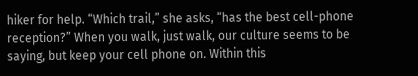hiker for help. “Which trail,” she asks, “has the best cell-phone reception?” When you walk, just walk, our culture seems to be saying, but keep your cell phone on. Within this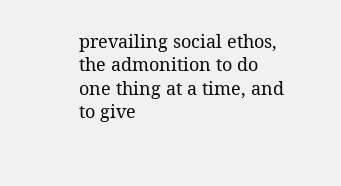prevailing social ethos, the admonition to do one thing at a time, and to give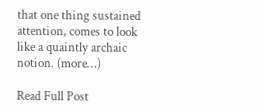that one thing sustained attention, comes to look like a quaintly archaic notion. (more…)

Read Full Post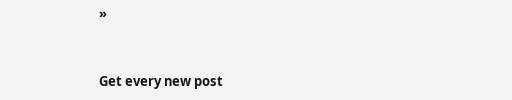»


Get every new post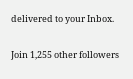delivered to your Inbox.

Join 1,255 other followers